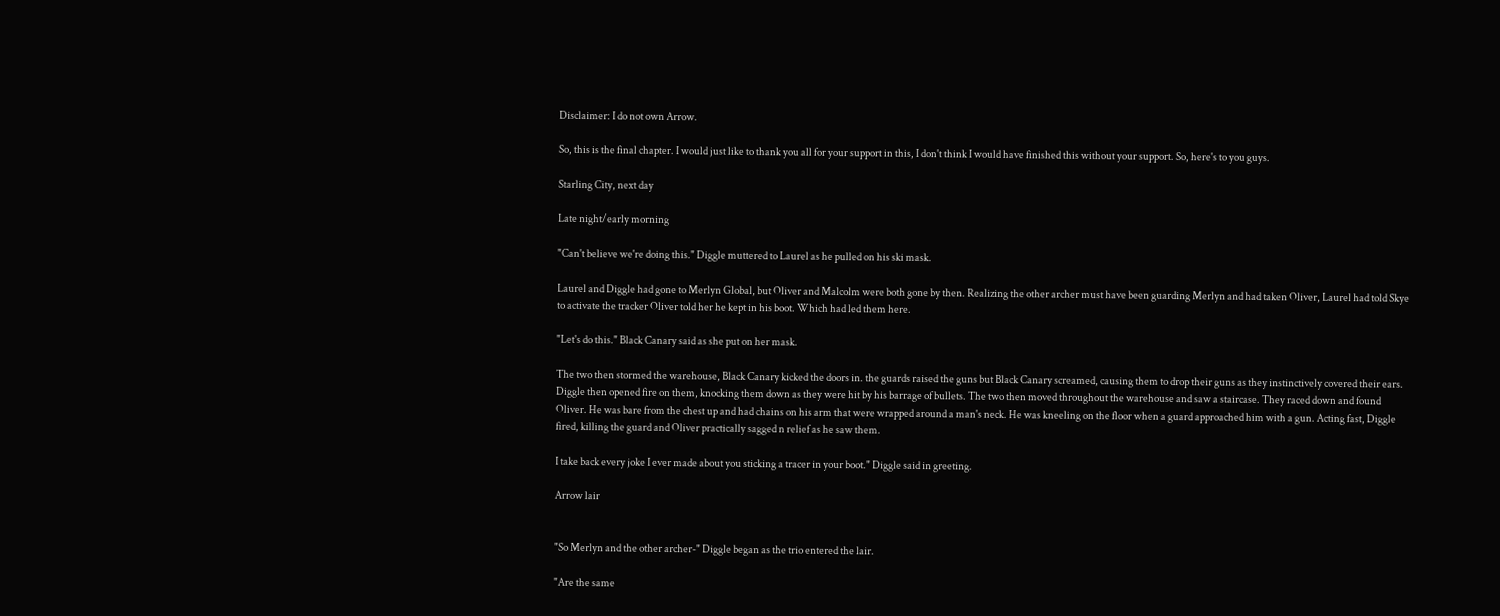Disclaimer: I do not own Arrow.

So, this is the final chapter. I would just like to thank you all for your support in this, I don't think I would have finished this without your support. So, here's to you guys.

Starling City, next day

Late night/early morning

"Can't believe we're doing this." Diggle muttered to Laurel as he pulled on his ski mask.

Laurel and Diggle had gone to Merlyn Global, but Oliver and Malcolm were both gone by then. Realizing the other archer must have been guarding Merlyn and had taken Oliver, Laurel had told Skye to activate the tracker Oliver told her he kept in his boot. Which had led them here.

"Let's do this." Black Canary said as she put on her mask.

The two then stormed the warehouse, Black Canary kicked the doors in. the guards raised the guns but Black Canary screamed, causing them to drop their guns as they instinctively covered their ears. Diggle then opened fire on them, knocking them down as they were hit by his barrage of bullets. The two then moved throughout the warehouse and saw a staircase. They raced down and found Oliver. He was bare from the chest up and had chains on his arm that were wrapped around a man's neck. He was kneeling on the floor when a guard approached him with a gun. Acting fast, Diggle fired, killing the guard and Oliver practically sagged n relief as he saw them.

I take back every joke I ever made about you sticking a tracer in your boot." Diggle said in greeting.

Arrow lair


"So Merlyn and the other archer-" Diggle began as the trio entered the lair.

"Are the same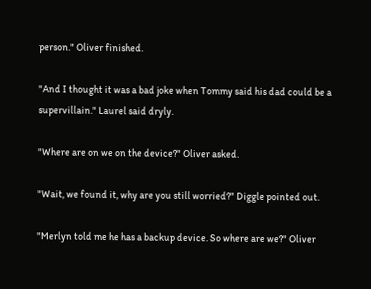person." Oliver finished.

"And I thought it was a bad joke when Tommy said his dad could be a supervillain." Laurel said dryly.

"Where are on we on the device?" Oliver asked.

"Wait, we found it, why are you still worried?" Diggle pointed out.

"Merlyn told me he has a backup device. So where are we?" Oliver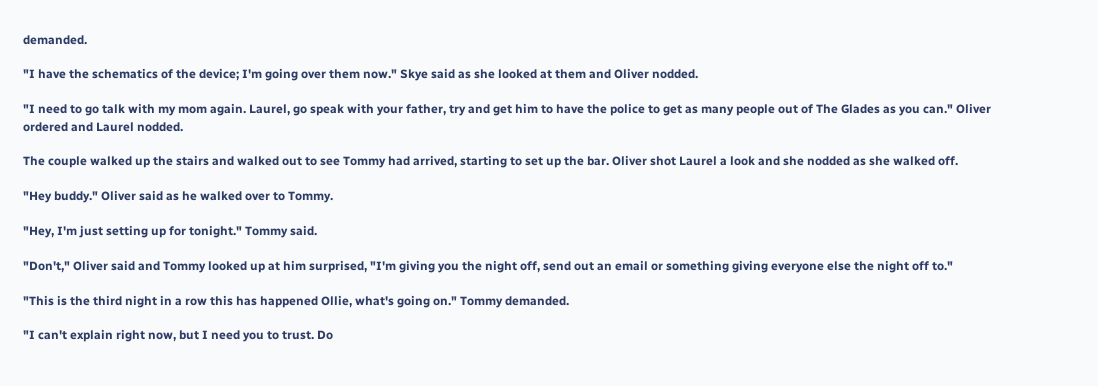demanded.

"I have the schematics of the device; I'm going over them now." Skye said as she looked at them and Oliver nodded.

"I need to go talk with my mom again. Laurel, go speak with your father, try and get him to have the police to get as many people out of The Glades as you can." Oliver ordered and Laurel nodded.

The couple walked up the stairs and walked out to see Tommy had arrived, starting to set up the bar. Oliver shot Laurel a look and she nodded as she walked off.

"Hey buddy." Oliver said as he walked over to Tommy.

"Hey, I'm just setting up for tonight." Tommy said.

"Don't," Oliver said and Tommy looked up at him surprised, "I'm giving you the night off, send out an email or something giving everyone else the night off to."

"This is the third night in a row this has happened Ollie, what's going on." Tommy demanded.

"I can't explain right now, but I need you to trust. Do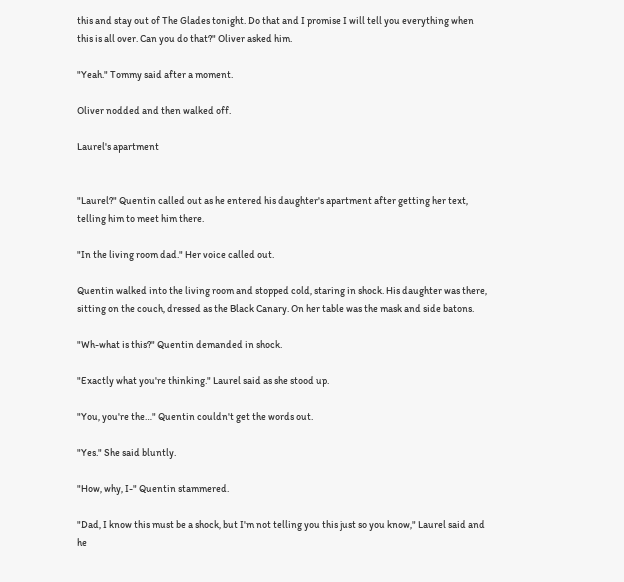this and stay out of The Glades tonight. Do that and I promise I will tell you everything when this is all over. Can you do that?" Oliver asked him.

"Yeah." Tommy said after a moment.

Oliver nodded and then walked off.

Laurel's apartment


"Laurel?" Quentin called out as he entered his daughter's apartment after getting her text, telling him to meet him there.

"In the living room dad." Her voice called out.

Quentin walked into the living room and stopped cold, staring in shock. His daughter was there, sitting on the couch, dressed as the Black Canary. On her table was the mask and side batons.

"Wh-what is this?" Quentin demanded in shock.

"Exactly what you're thinking." Laurel said as she stood up.

"You, you're the…" Quentin couldn't get the words out.

"Yes." She said bluntly.

"How, why, I-" Quentin stammered.

"Dad, I know this must be a shock, but I'm not telling you this just so you know," Laurel said and he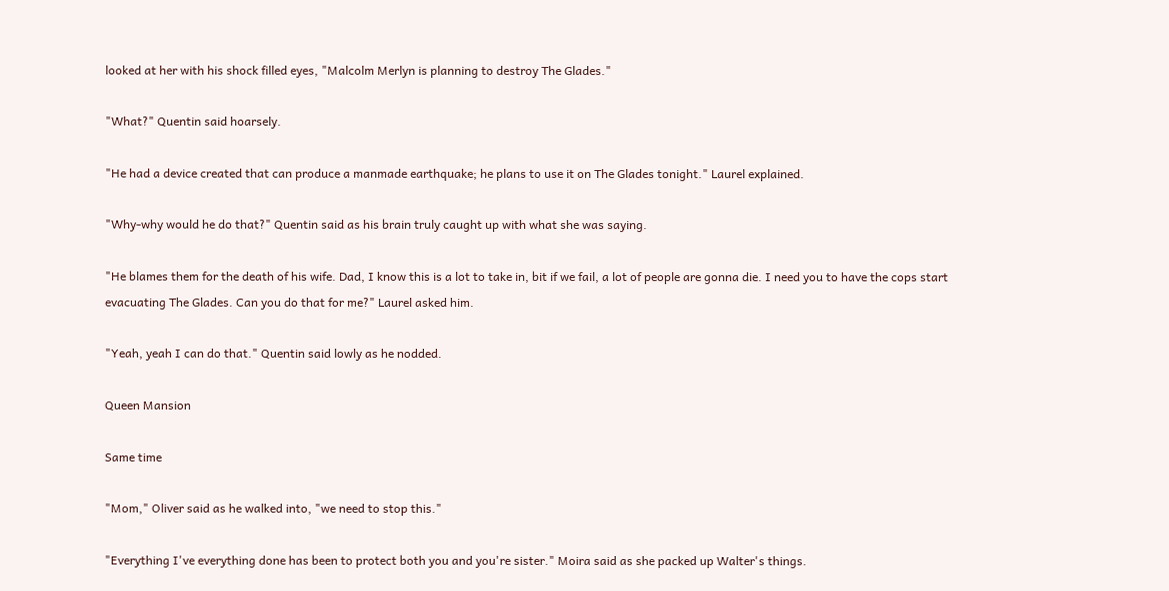looked at her with his shock filled eyes, "Malcolm Merlyn is planning to destroy The Glades."

"What?" Quentin said hoarsely.

"He had a device created that can produce a manmade earthquake; he plans to use it on The Glades tonight." Laurel explained.

"Why-why would he do that?" Quentin said as his brain truly caught up with what she was saying.

"He blames them for the death of his wife. Dad, I know this is a lot to take in, bit if we fail, a lot of people are gonna die. I need you to have the cops start evacuating The Glades. Can you do that for me?" Laurel asked him.

"Yeah, yeah I can do that." Quentin said lowly as he nodded.

Queen Mansion

Same time

"Mom," Oliver said as he walked into, "we need to stop this."

"Everything I've everything done has been to protect both you and you're sister." Moira said as she packed up Walter's things.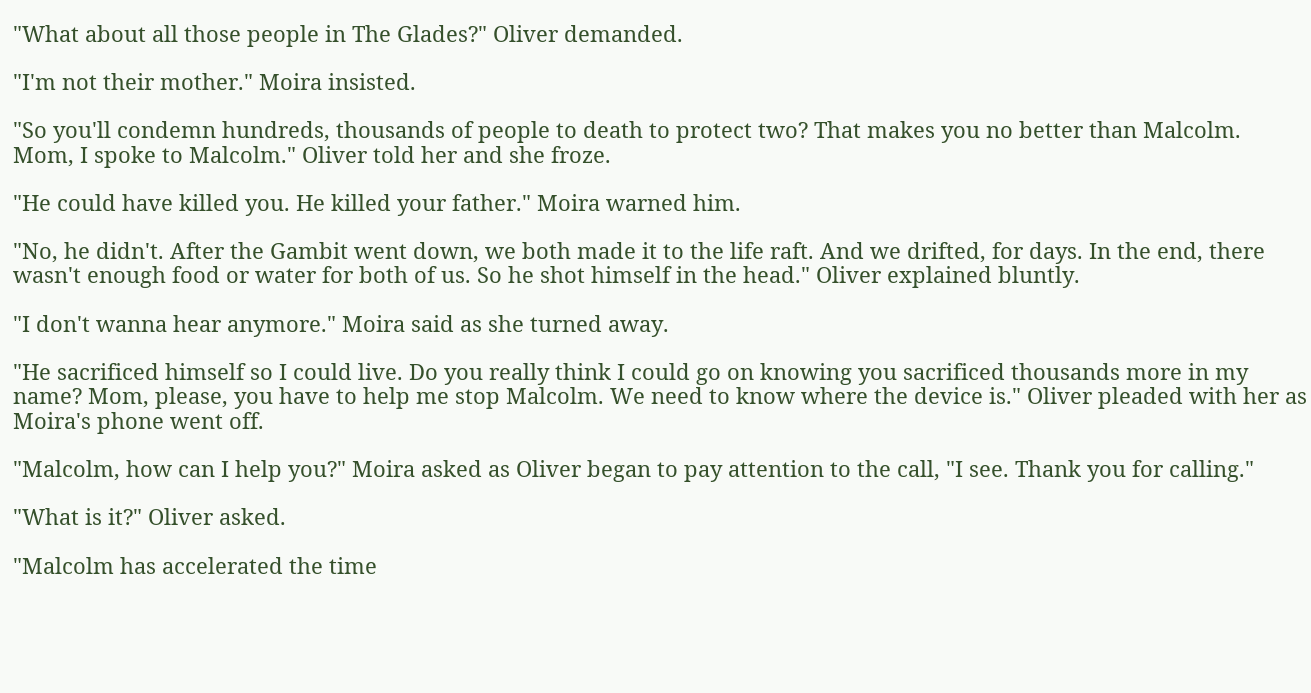"What about all those people in The Glades?" Oliver demanded.

"I'm not their mother." Moira insisted.

"So you'll condemn hundreds, thousands of people to death to protect two? That makes you no better than Malcolm. Mom, I spoke to Malcolm." Oliver told her and she froze.

"He could have killed you. He killed your father." Moira warned him.

"No, he didn't. After the Gambit went down, we both made it to the life raft. And we drifted, for days. In the end, there wasn't enough food or water for both of us. So he shot himself in the head." Oliver explained bluntly.

"I don't wanna hear anymore." Moira said as she turned away.

"He sacrificed himself so I could live. Do you really think I could go on knowing you sacrificed thousands more in my name? Mom, please, you have to help me stop Malcolm. We need to know where the device is." Oliver pleaded with her as Moira's phone went off.

"Malcolm, how can I help you?" Moira asked as Oliver began to pay attention to the call, "I see. Thank you for calling."

"What is it?" Oliver asked.

"Malcolm has accelerated the time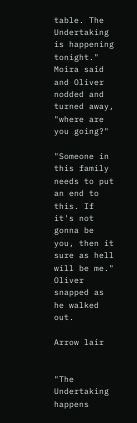table. The Undertaking is happening tonight." Moira said and Oliver nodded and turned away, "where are you going?"

"Someone in this family needs to put an end to this. If it's not gonna be you, then it sure as hell will be me." Oliver snapped as he walked out.

Arrow lair


"The Undertaking happens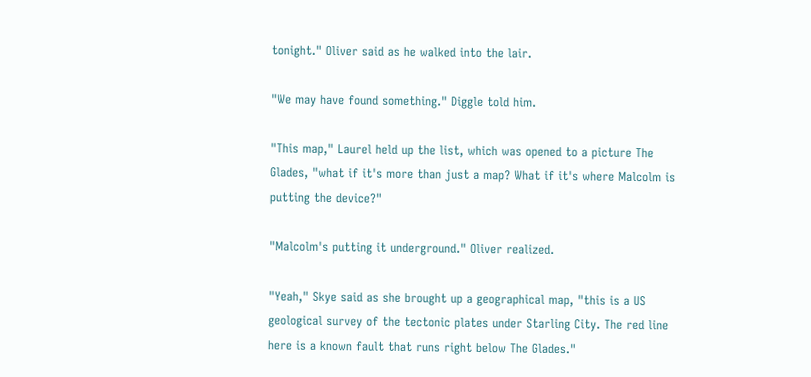tonight." Oliver said as he walked into the lair.

"We may have found something." Diggle told him.

"This map," Laurel held up the list, which was opened to a picture The Glades, "what if it's more than just a map? What if it's where Malcolm is putting the device?"

"Malcolm's putting it underground." Oliver realized.

"Yeah," Skye said as she brought up a geographical map, "this is a US geological survey of the tectonic plates under Starling City. The red line here is a known fault that runs right below The Glades."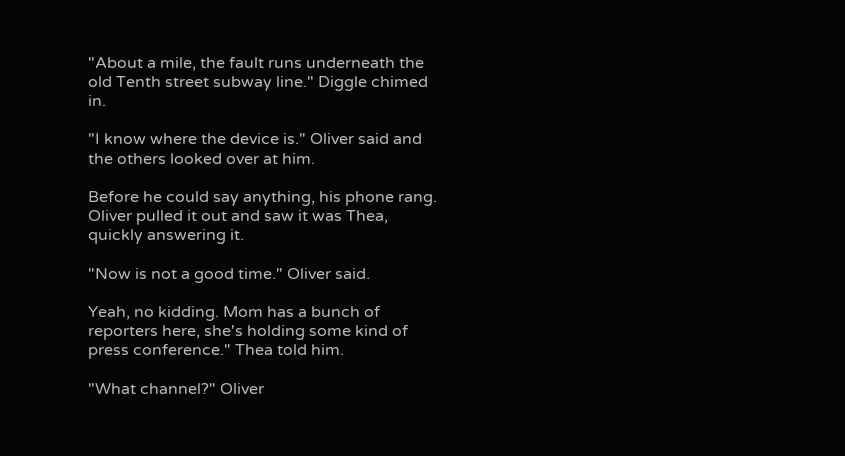"About a mile, the fault runs underneath the old Tenth street subway line." Diggle chimed in.

"I know where the device is." Oliver said and the others looked over at him.

Before he could say anything, his phone rang. Oliver pulled it out and saw it was Thea, quickly answering it.

"Now is not a good time." Oliver said.

Yeah, no kidding. Mom has a bunch of reporters here, she's holding some kind of press conference." Thea told him.

"What channel?" Oliver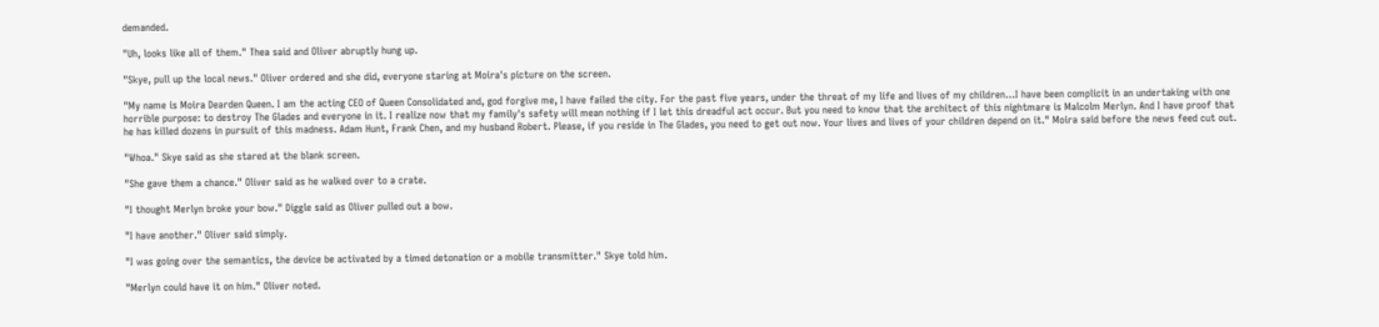demanded.

"Uh, looks like all of them." Thea said and Oliver abruptly hung up.

"Skye, pull up the local news." Oliver ordered and she did, everyone staring at Moira's picture on the screen.

"My name is Moira Dearden Queen. I am the acting CEO of Queen Consolidated and, god forgive me, I have failed the city. For the past five years, under the threat of my life and lives of my children…I have been complicit in an undertaking with one horrible purpose: to destroy The Glades and everyone in it. I realize now that my family's safety will mean nothing if I let this dreadful act occur. But you need to know that the architect of this nightmare is Malcolm Merlyn. And I have proof that he has killed dozens in pursuit of this madness. Adam Hunt, Frank Chen, and my husband Robert. Please, if you reside in The Glades, you need to get out now. Your lives and lives of your children depend on it." Moira said before the news feed cut out.

"Whoa." Skye said as she stared at the blank screen.

"She gave them a chance." Oliver said as he walked over to a crate.

"I thought Merlyn broke your bow." Diggle said as Oliver pulled out a bow.

"I have another." Oliver said simply.

"I was going over the semantics, the device be activated by a timed detonation or a mobile transmitter." Skye told him.

"Merlyn could have it on him." Oliver noted.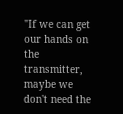"If we can get our hands on the transmitter, maybe we don't need the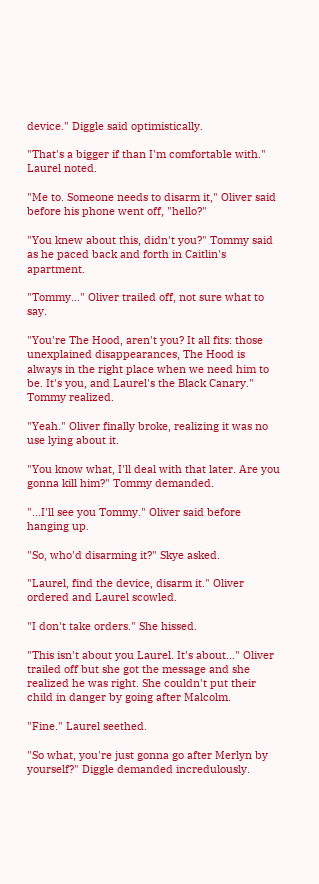device." Diggle said optimistically.

"That's a bigger if than I'm comfortable with." Laurel noted.

"Me to. Someone needs to disarm it," Oliver said before his phone went off, "hello?"

"You knew about this, didn't you?" Tommy said as he paced back and forth in Caitlin's apartment.

"Tommy…" Oliver trailed off, not sure what to say.

"You're The Hood, aren't you? It all fits: those unexplained disappearances, The Hood is always in the right place when we need him to be. It's you, and Laurel's the Black Canary." Tommy realized.

"Yeah." Oliver finally broke, realizing it was no use lying about it.

"You know what, I'll deal with that later. Are you gonna kill him?" Tommy demanded.

"…I'll see you Tommy." Oliver said before hanging up.

"So, who'd disarming it?" Skye asked.

"Laurel, find the device, disarm it." Oliver ordered and Laurel scowled.

"I don't take orders." She hissed.

"This isn't about you Laurel. It's about…" Oliver trailed off but she got the message and she realized he was right. She couldn't put their child in danger by going after Malcolm.

"Fine." Laurel seethed.

"So what, you're just gonna go after Merlyn by yourself?" Diggle demanded incredulously.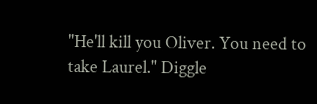"He'll kill you Oliver. You need to take Laurel." Diggle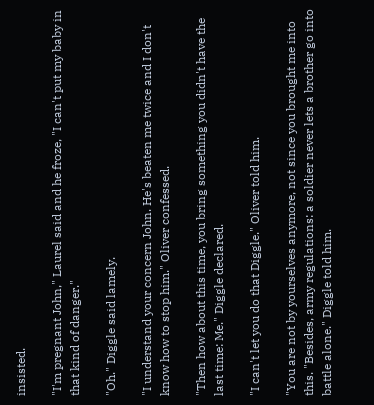insisted.

"I'm pregnant John," Laurel said and he froze, "I can't put my baby in that kind of danger."

"Oh." Diggle said lamely.

"I understand your concern John. He's beaten me twice and I don't know how to stop him." Oliver confessed.

"Then how about this time, you bring something you didn't have the last time: Me." Diggle declared.

"I can't let you do that Diggle." Oliver told him.

"You are not by yourselves anymore, not since you brought me into this. "Besides, army regulations: a soldier never lets a brother go into battle alone." Diggle told him.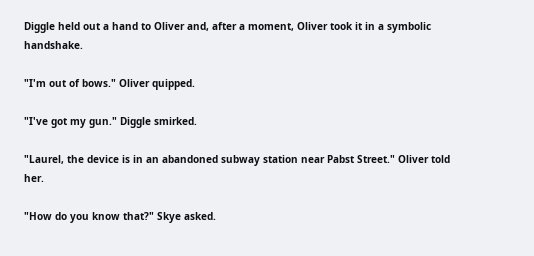Diggle held out a hand to Oliver and, after a moment, Oliver took it in a symbolic handshake.

"I'm out of bows." Oliver quipped.

"I've got my gun." Diggle smirked.

"Laurel, the device is in an abandoned subway station near Pabst Street." Oliver told her.

"How do you know that?" Skye asked.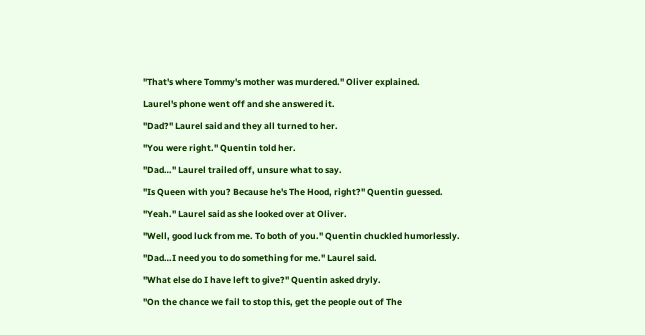"That's where Tommy's mother was murdered." Oliver explained.

Laurel's phone went off and she answered it.

"Dad?" Laurel said and they all turned to her.

"You were right." Quentin told her.

"Dad…" Laurel trailed off, unsure what to say.

"Is Queen with you? Because he's The Hood, right?" Quentin guessed.

"Yeah." Laurel said as she looked over at Oliver.

"Well, good luck from me. To both of you." Quentin chuckled humorlessly.

"Dad…I need you to do something for me." Laurel said.

"What else do I have left to give?" Quentin asked dryly.

"On the chance we fail to stop this, get the people out of The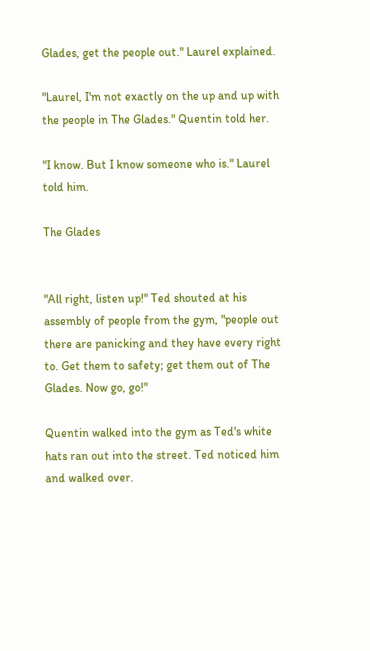Glades, get the people out." Laurel explained.

"Laurel, I'm not exactly on the up and up with the people in The Glades." Quentin told her.

"I know. But I know someone who is." Laurel told him.

The Glades


"All right, listen up!" Ted shouted at his assembly of people from the gym, "people out there are panicking and they have every right to. Get them to safety; get them out of The Glades. Now go, go!"

Quentin walked into the gym as Ted's white hats ran out into the street. Ted noticed him and walked over.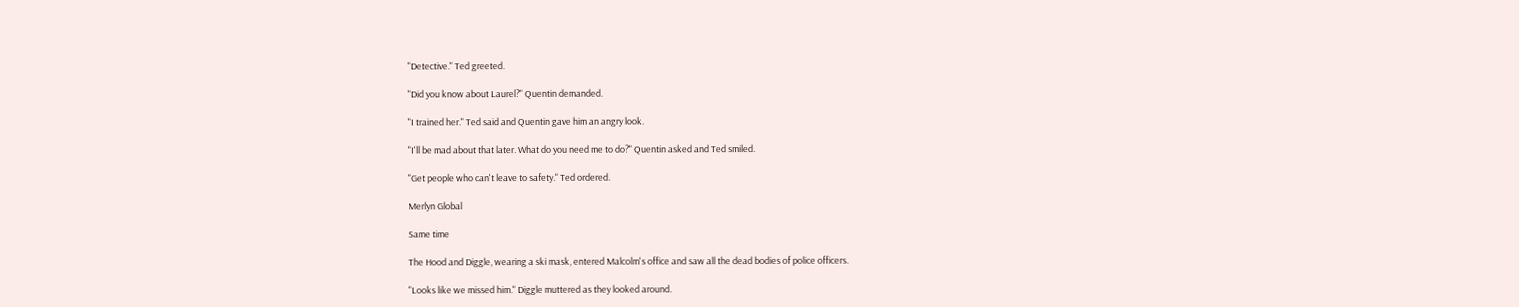"Detective." Ted greeted.

"Did you know about Laurel?" Quentin demanded.

"I trained her." Ted said and Quentin gave him an angry look.

"I'll be mad about that later. What do you need me to do?" Quentin asked and Ted smiled.

"Get people who can't leave to safety." Ted ordered.

Merlyn Global

Same time

The Hood and Diggle, wearing a ski mask, entered Malcolm's office and saw all the dead bodies of police officers.

"Looks like we missed him." Diggle muttered as they looked around.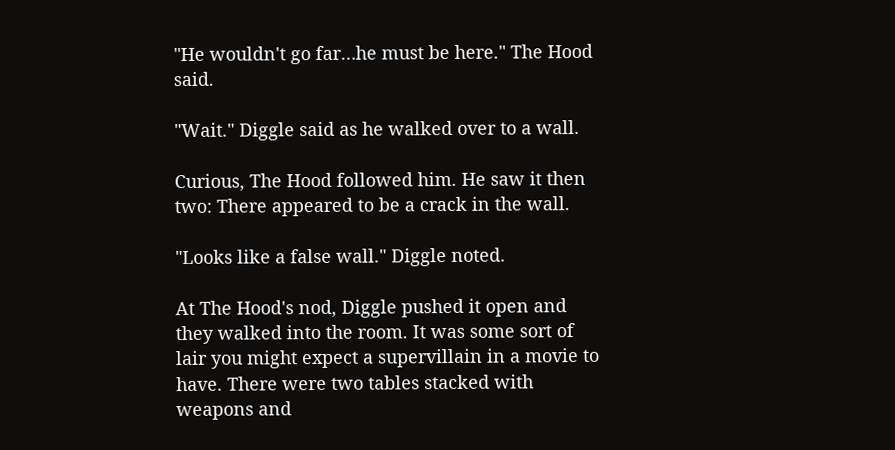"He wouldn't go far…he must be here." The Hood said.

"Wait." Diggle said as he walked over to a wall.

Curious, The Hood followed him. He saw it then two: There appeared to be a crack in the wall.

"Looks like a false wall." Diggle noted.

At The Hood's nod, Diggle pushed it open and they walked into the room. It was some sort of lair you might expect a supervillain in a movie to have. There were two tables stacked with weapons and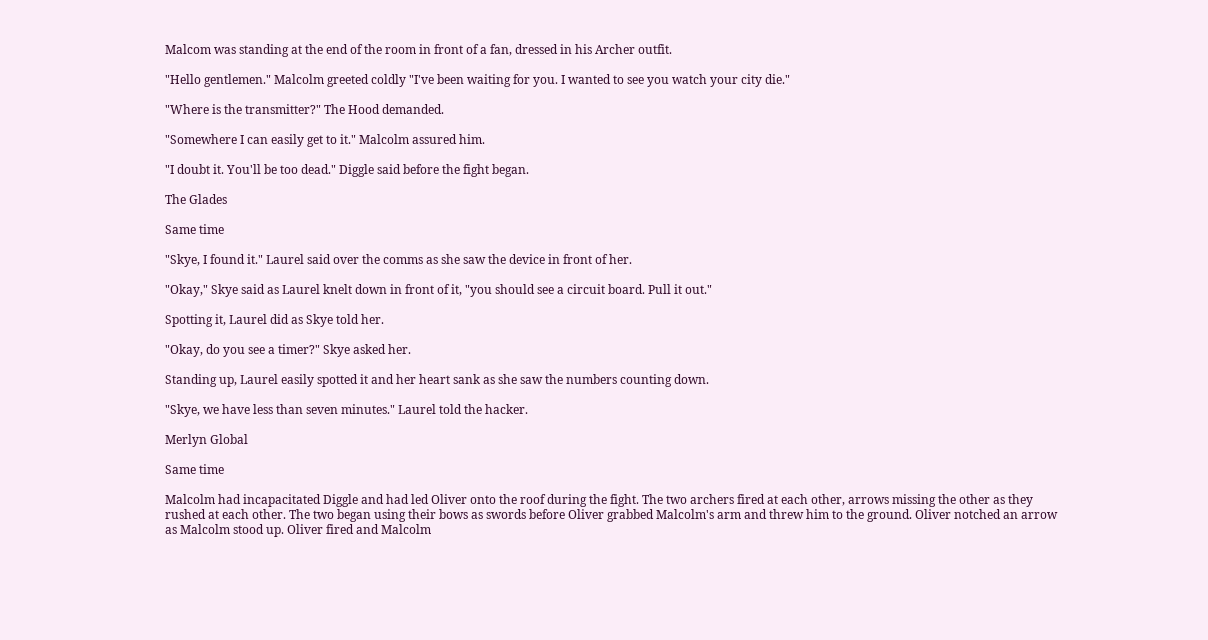Malcom was standing at the end of the room in front of a fan, dressed in his Archer outfit.

"Hello gentlemen." Malcolm greeted coldly "I've been waiting for you. I wanted to see you watch your city die."

"Where is the transmitter?" The Hood demanded.

"Somewhere I can easily get to it." Malcolm assured him.

"I doubt it. You'll be too dead." Diggle said before the fight began.

The Glades

Same time

"Skye, I found it." Laurel said over the comms as she saw the device in front of her.

"Okay," Skye said as Laurel knelt down in front of it, "you should see a circuit board. Pull it out."

Spotting it, Laurel did as Skye told her.

"Okay, do you see a timer?" Skye asked her.

Standing up, Laurel easily spotted it and her heart sank as she saw the numbers counting down.

"Skye, we have less than seven minutes." Laurel told the hacker.

Merlyn Global

Same time

Malcolm had incapacitated Diggle and had led Oliver onto the roof during the fight. The two archers fired at each other, arrows missing the other as they rushed at each other. The two began using their bows as swords before Oliver grabbed Malcolm's arm and threw him to the ground. Oliver notched an arrow as Malcolm stood up. Oliver fired and Malcolm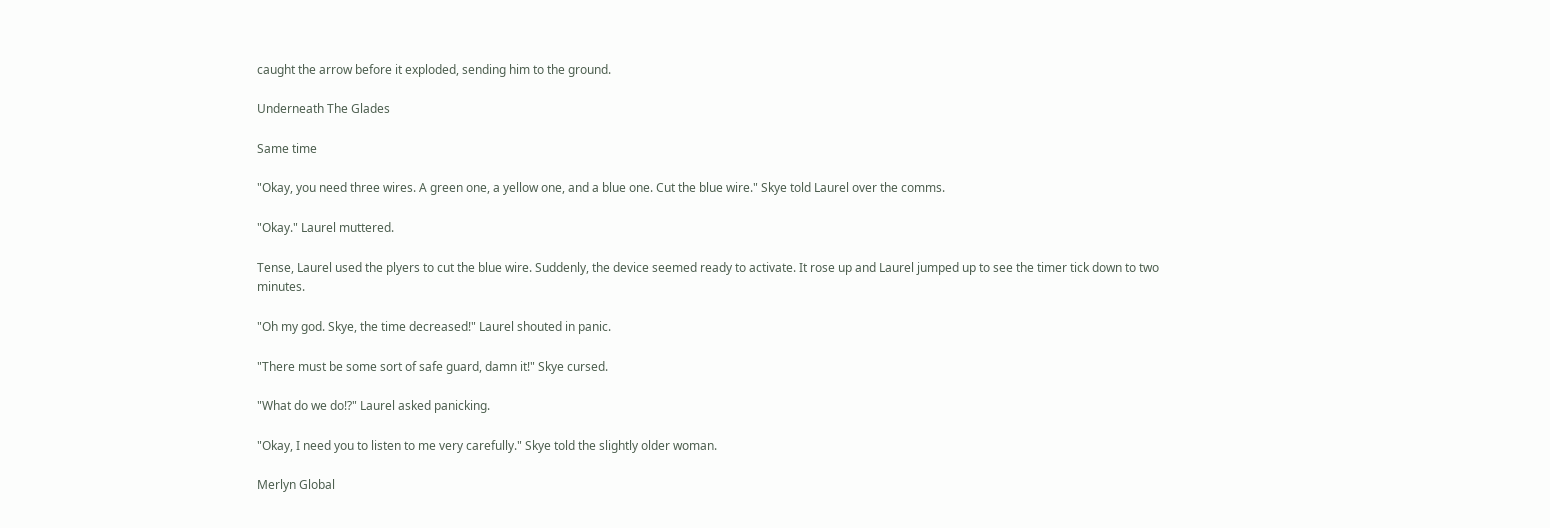caught the arrow before it exploded, sending him to the ground.

Underneath The Glades

Same time

"Okay, you need three wires. A green one, a yellow one, and a blue one. Cut the blue wire." Skye told Laurel over the comms.

"Okay." Laurel muttered.

Tense, Laurel used the plyers to cut the blue wire. Suddenly, the device seemed ready to activate. It rose up and Laurel jumped up to see the timer tick down to two minutes.

"Oh my god. Skye, the time decreased!" Laurel shouted in panic.

"There must be some sort of safe guard, damn it!" Skye cursed.

"What do we do!?" Laurel asked panicking.

"Okay, I need you to listen to me very carefully." Skye told the slightly older woman.

Merlyn Global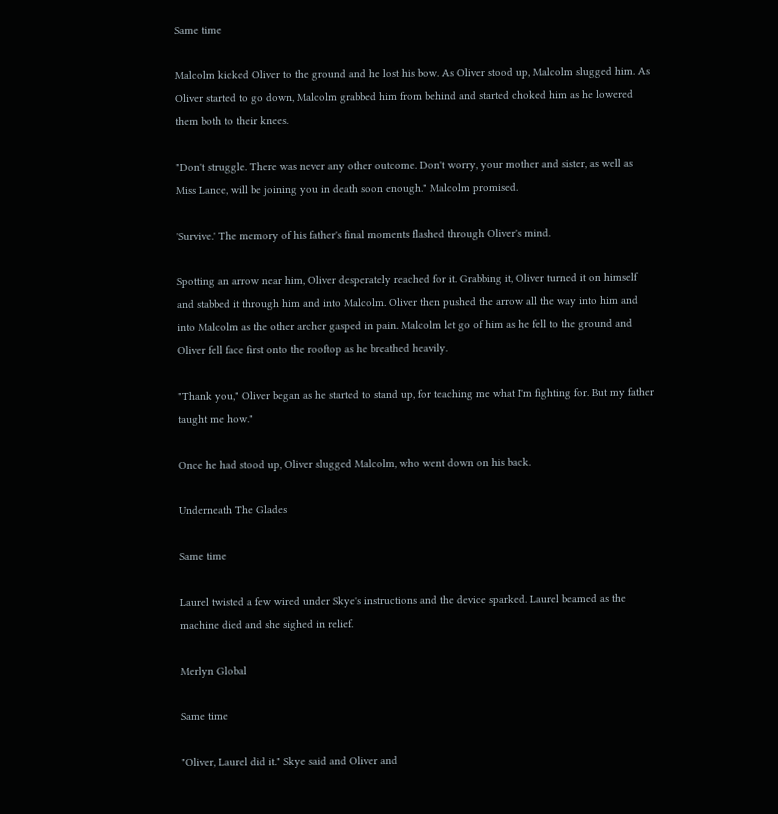Same time

Malcolm kicked Oliver to the ground and he lost his bow. As Oliver stood up, Malcolm slugged him. As Oliver started to go down, Malcolm grabbed him from behind and started choked him as he lowered them both to their knees.

"Don't struggle. There was never any other outcome. Don't worry, your mother and sister, as well as Miss Lance, will be joining you in death soon enough." Malcolm promised.

'Survive.' The memory of his father's final moments flashed through Oliver's mind.

Spotting an arrow near him, Oliver desperately reached for it. Grabbing it, Oliver turned it on himself and stabbed it through him and into Malcolm. Oliver then pushed the arrow all the way into him and into Malcolm as the other archer gasped in pain. Malcolm let go of him as he fell to the ground and Oliver fell face first onto the rooftop as he breathed heavily.

"Thank you," Oliver began as he started to stand up, for teaching me what I'm fighting for. But my father taught me how."

Once he had stood up, Oliver slugged Malcolm, who went down on his back.

Underneath The Glades

Same time

Laurel twisted a few wired under Skye's instructions and the device sparked. Laurel beamed as the machine died and she sighed in relief.

Merlyn Global

Same time

"Oliver, Laurel did it." Skye said and Oliver and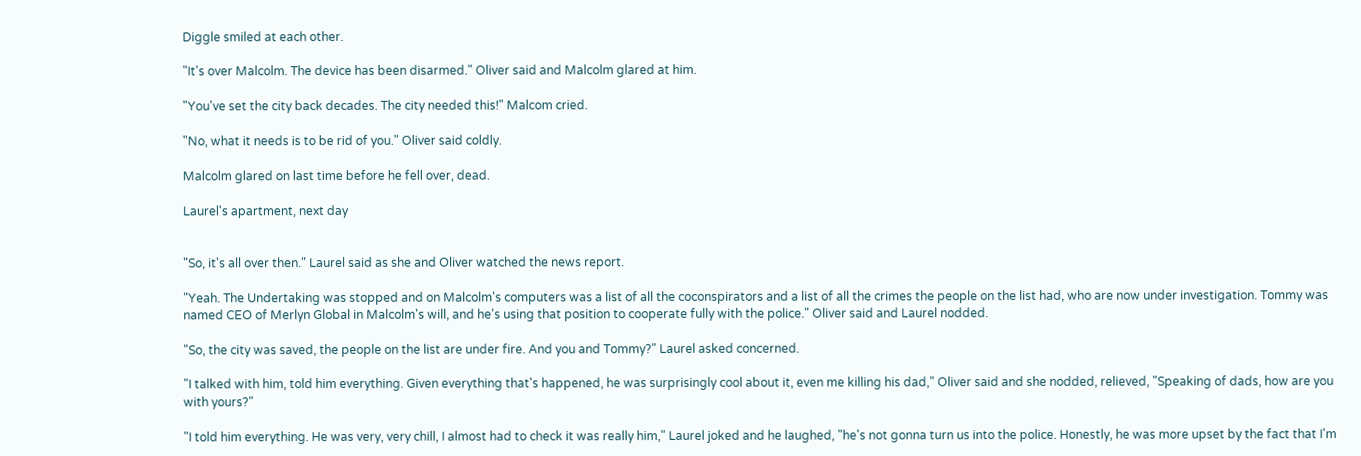Diggle smiled at each other.

"It's over Malcolm. The device has been disarmed." Oliver said and Malcolm glared at him.

"You've set the city back decades. The city needed this!" Malcom cried.

"No, what it needs is to be rid of you." Oliver said coldly.

Malcolm glared on last time before he fell over, dead.

Laurel's apartment, next day


"So, it's all over then." Laurel said as she and Oliver watched the news report.

"Yeah. The Undertaking was stopped and on Malcolm's computers was a list of all the coconspirators and a list of all the crimes the people on the list had, who are now under investigation. Tommy was named CEO of Merlyn Global in Malcolm's will, and he's using that position to cooperate fully with the police." Oliver said and Laurel nodded.

"So, the city was saved, the people on the list are under fire. And you and Tommy?" Laurel asked concerned.

"I talked with him, told him everything. Given everything that's happened, he was surprisingly cool about it, even me killing his dad," Oliver said and she nodded, relieved, "Speaking of dads, how are you with yours?"

"I told him everything. He was very, very chill, I almost had to check it was really him," Laurel joked and he laughed, "he's not gonna turn us into the police. Honestly, he was more upset by the fact that I'm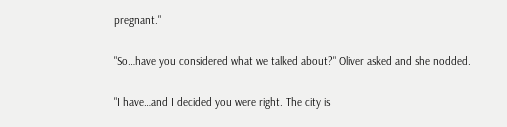pregnant."

"So…have you considered what we talked about?" Oliver asked and she nodded.

"I have…and I decided you were right. The city is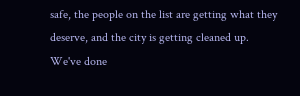safe, the people on the list are getting what they deserve, and the city is getting cleaned up. We've done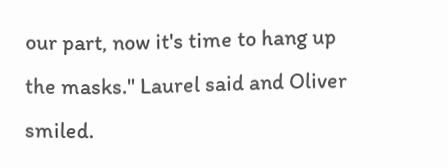our part, now it's time to hang up the masks." Laurel said and Oliver smiled.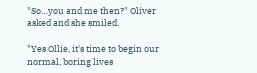"So…you and me then?" Oliver asked and she smiled.

"Yes Ollie, it's time to begin our normal, boring lives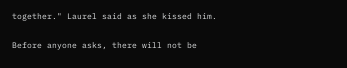together." Laurel said as she kissed him.

Before anyone asks, there will not be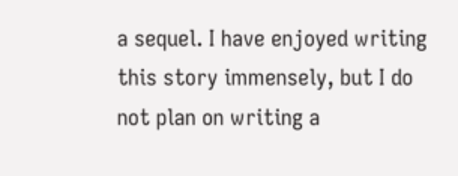a sequel. I have enjoyed writing this story immensely, but I do not plan on writing a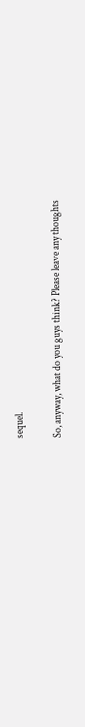sequel.

So, anyway, what do you guys think? Please leave any thoughts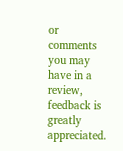or comments you may have in a review, feedback is greatly appreciated.